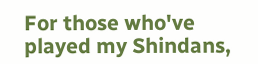For those who've played my Shindans,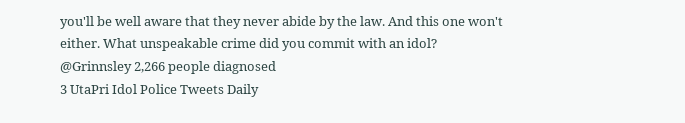you'll be well aware that they never abide by the law. And this one won't either. What unspeakable crime did you commit with an idol?
@Grinnsley 2,266 people diagnosed
3 UtaPri Idol Police Tweets Daily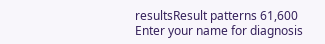resultsResult patterns 61,600
Enter your name for diagnosis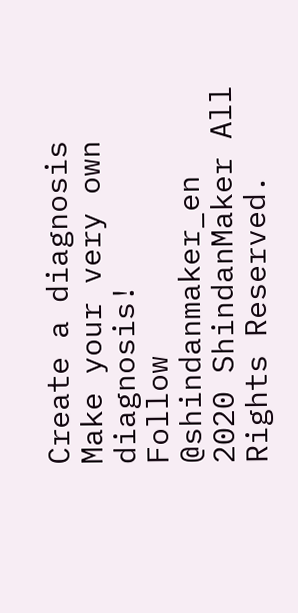Create a diagnosis
Make your very own diagnosis!
Follow @shindanmaker_en
2020 ShindanMaker All Rights Reserved.